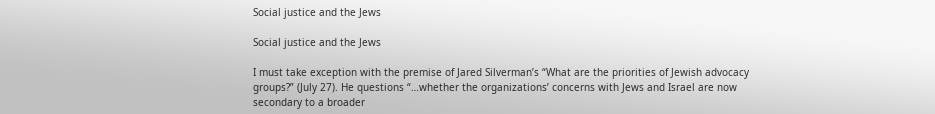Social justice and the Jews

Social justice and the Jews

I must take exception with the premise of Jared Silverman’s “What are the priorities of Jewish advocacy groups?” (July 27). He questions “…whether the organizations’ concerns with Jews and Israel are now secondary to a broader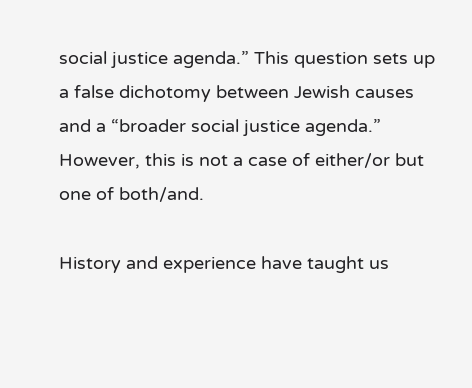social justice agenda.” This question sets up a false dichotomy between Jewish causes and a “broader social justice agenda.” However, this is not a case of either/or but one of both/and.

History and experience have taught us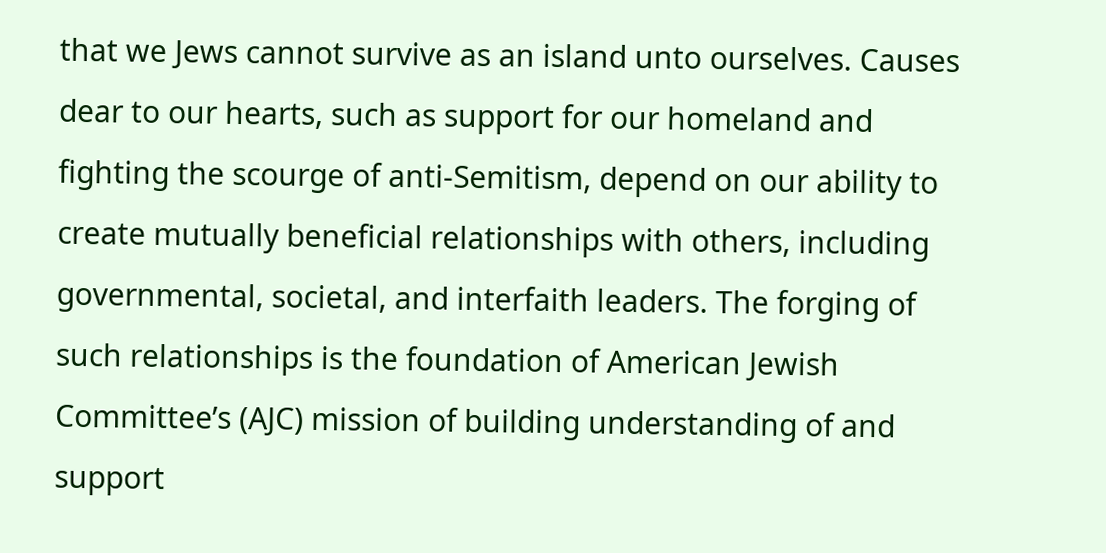that we Jews cannot survive as an island unto ourselves. Causes dear to our hearts, such as support for our homeland and fighting the scourge of anti-Semitism, depend on our ability to create mutually beneficial relationships with others, including governmental, societal, and interfaith leaders. The forging of such relationships is the foundation of American Jewish Committee’s (AJC) mission of building understanding of and support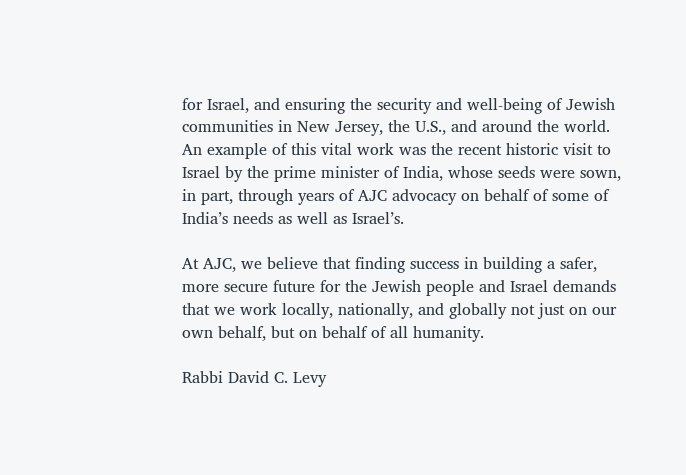for Israel, and ensuring the security and well-being of Jewish communities in New Jersey, the U.S., and around the world. An example of this vital work was the recent historic visit to Israel by the prime minister of India, whose seeds were sown, in part, through years of AJC advocacy on behalf of some of India’s needs as well as Israel’s.

At AJC, we believe that finding success in building a safer, more secure future for the Jewish people and Israel demands that we work locally, nationally, and globally not just on our own behalf, but on behalf of all humanity.

Rabbi David C. Levy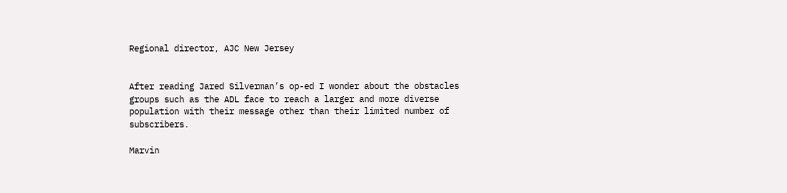Regional director, AJC New Jersey


After reading Jared Silverman’s op-ed I wonder about the obstacles groups such as the ADL face to reach a larger and more diverse population with their message other than their limited number of subscribers.

Marvin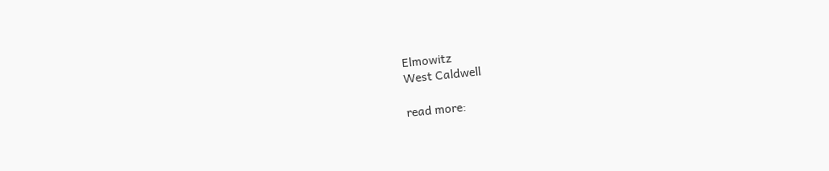Elmowitz
West Caldwell

read more: